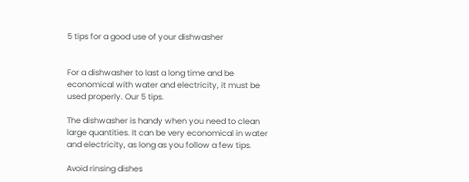5 tips for a good use of your dishwasher


For a dishwasher to last a long time and be economical with water and electricity, it must be used properly. Our 5 tips.

The dishwasher is handy when you need to clean large quantities. It can be very economical in water and electricity, as long as you follow a few tips.

Avoid rinsing dishes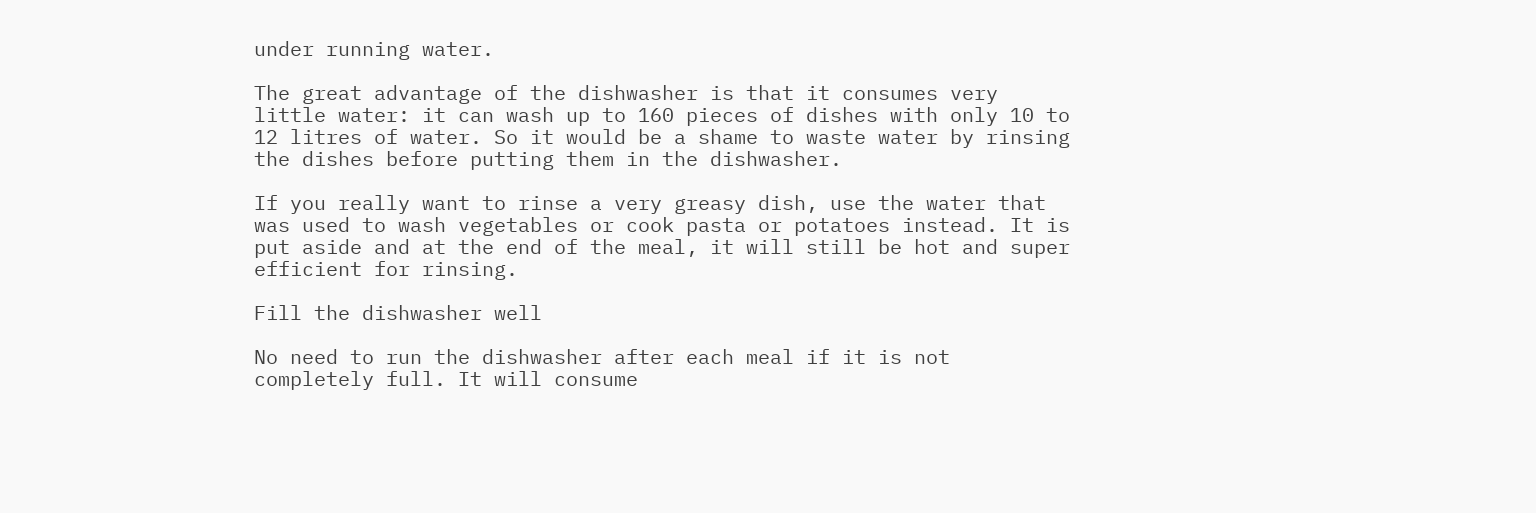under running water.

The great advantage of the dishwasher is that it consumes very little water: it can wash up to 160 pieces of dishes with only 10 to 12 litres of water. So it would be a shame to waste water by rinsing the dishes before putting them in the dishwasher.

If you really want to rinse a very greasy dish, use the water that was used to wash vegetables or cook pasta or potatoes instead. It is put aside and at the end of the meal, it will still be hot and super efficient for rinsing.

Fill the dishwasher well

No need to run the dishwasher after each meal if it is not completely full. It will consume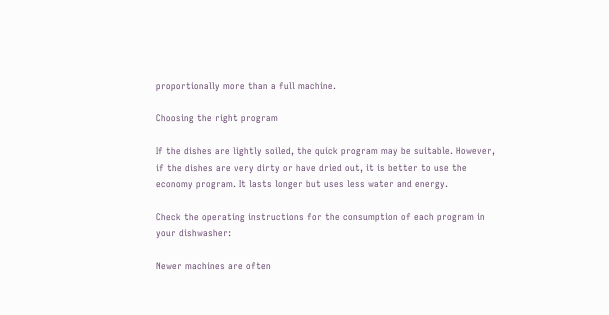proportionally more than a full machine.

Choosing the right program

If the dishes are lightly soiled, the quick program may be suitable. However, if the dishes are very dirty or have dried out, it is better to use the economy program. It lasts longer but uses less water and energy.

Check the operating instructions for the consumption of each program in your dishwasher:

Newer machines are often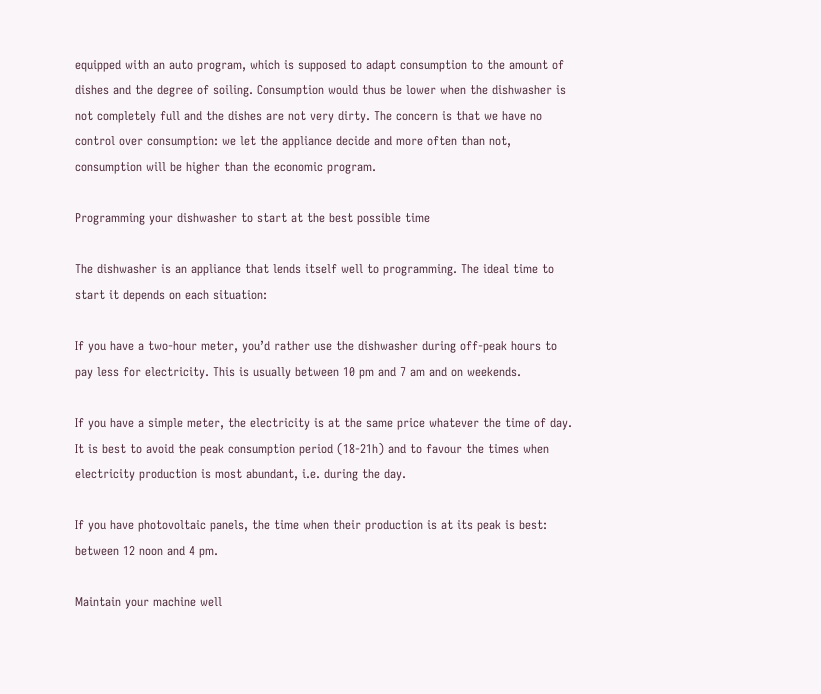equipped with an auto program, which is supposed to adapt consumption to the amount of dishes and the degree of soiling. Consumption would thus be lower when the dishwasher is not completely full and the dishes are not very dirty. The concern is that we have no control over consumption: we let the appliance decide and more often than not, consumption will be higher than the economic program.

Programming your dishwasher to start at the best possible time

The dishwasher is an appliance that lends itself well to programming. The ideal time to start it depends on each situation:

If you have a two-hour meter, you’d rather use the dishwasher during off-peak hours to pay less for electricity. This is usually between 10 pm and 7 am and on weekends.

If you have a simple meter, the electricity is at the same price whatever the time of day. It is best to avoid the peak consumption period (18-21h) and to favour the times when electricity production is most abundant, i.e. during the day.

If you have photovoltaic panels, the time when their production is at its peak is best: between 12 noon and 4 pm.

Maintain your machine well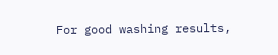For good washing results,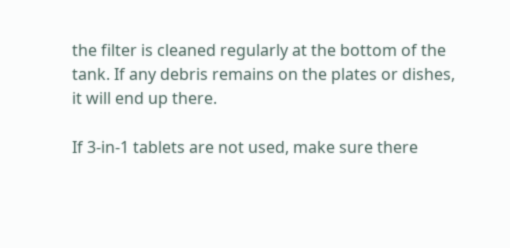the filter is cleaned regularly at the bottom of the tank. If any debris remains on the plates or dishes, it will end up there.

If 3-in-1 tablets are not used, make sure there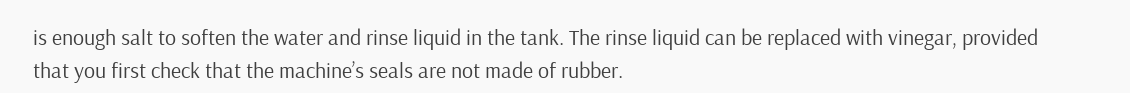is enough salt to soften the water and rinse liquid in the tank. The rinse liquid can be replaced with vinegar, provided that you first check that the machine’s seals are not made of rubber.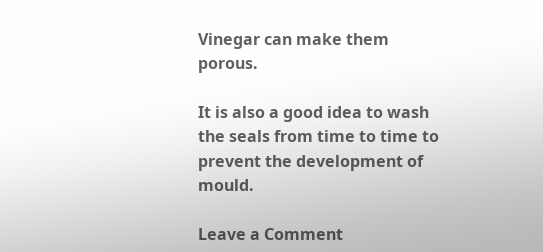Vinegar can make them porous.

It is also a good idea to wash the seals from time to time to prevent the development of mould.

Leave a Comment